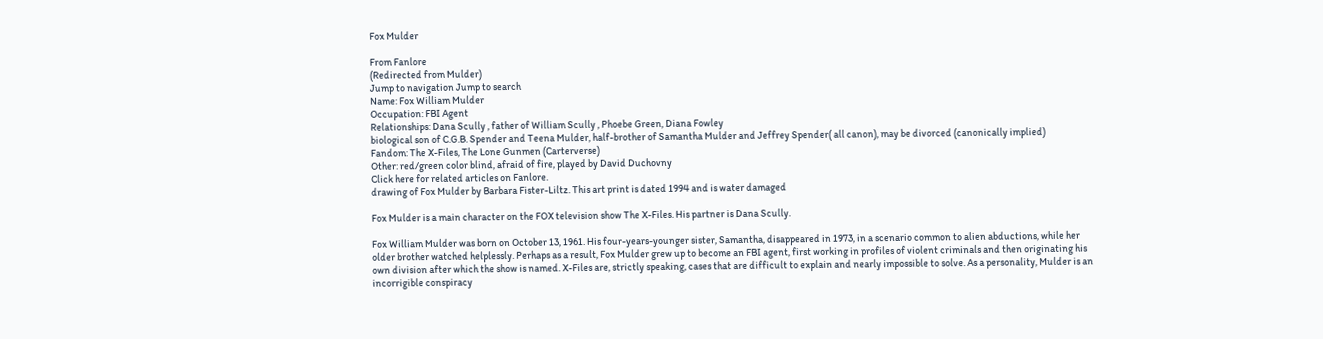Fox Mulder

From Fanlore
(Redirected from Mulder)
Jump to navigation Jump to search
Name: Fox William Mulder
Occupation: FBI Agent
Relationships: Dana Scully , father of William Scully , Phoebe Green, Diana Fowley
biological son of C.G.B. Spender and Teena Mulder, half-brother of Samantha Mulder and Jeffrey Spender( all canon), may be divorced (canonically implied)
Fandom: The X-Files, The Lone Gunmen (Carterverse)
Other: red/green color blind, afraid of fire, played by David Duchovny
Click here for related articles on Fanlore.
drawing of Fox Mulder by Barbara Fister-Liltz. This art print is dated 1994 and is water damaged

Fox Mulder is a main character on the FOX television show The X-Files. His partner is Dana Scully.

Fox William Mulder was born on October 13, 1961. His four-years-younger sister, Samantha, disappeared in 1973, in a scenario common to alien abductions, while her older brother watched helplessly. Perhaps as a result, Fox Mulder grew up to become an FBI agent, first working in profiles of violent criminals and then originating his own division after which the show is named. X-Files are, strictly speaking, cases that are difficult to explain and nearly impossible to solve. As a personality, Mulder is an incorrigible conspiracy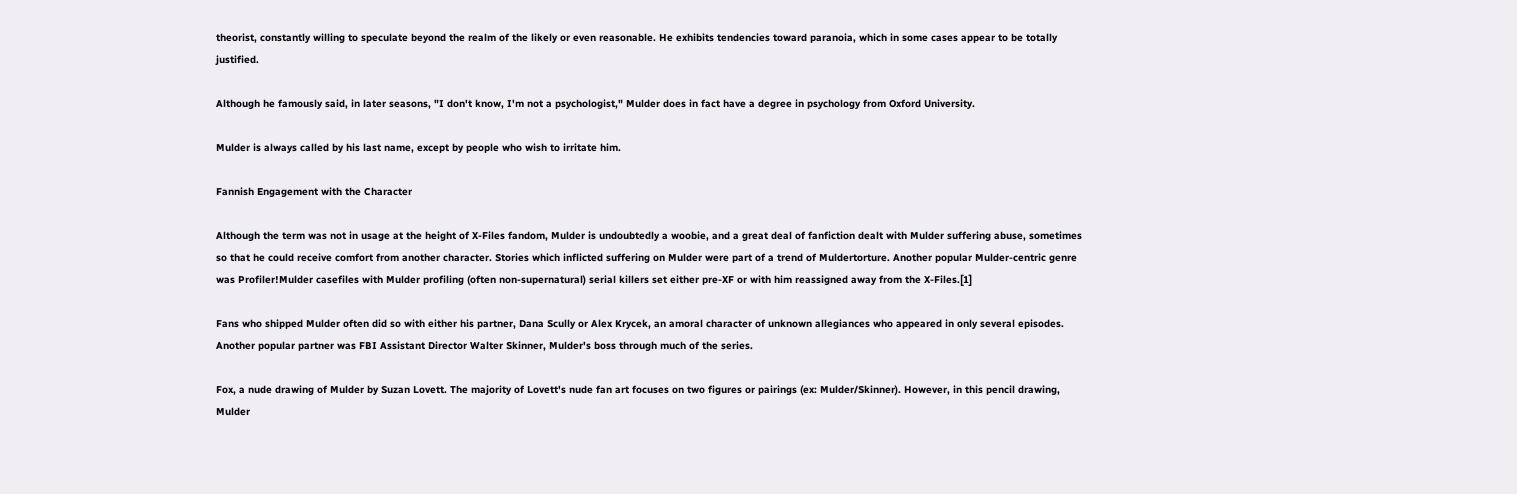theorist, constantly willing to speculate beyond the realm of the likely or even reasonable. He exhibits tendencies toward paranoia, which in some cases appear to be totally justified.

Although he famously said, in later seasons, "I don't know, I'm not a psychologist," Mulder does in fact have a degree in psychology from Oxford University.

Mulder is always called by his last name, except by people who wish to irritate him.

Fannish Engagement with the Character

Although the term was not in usage at the height of X-Files fandom, Mulder is undoubtedly a woobie, and a great deal of fanfiction dealt with Mulder suffering abuse, sometimes so that he could receive comfort from another character. Stories which inflicted suffering on Mulder were part of a trend of Muldertorture. Another popular Mulder-centric genre was Profiler!Mulder casefiles with Mulder profiling (often non-supernatural) serial killers set either pre-XF or with him reassigned away from the X-Files.[1]

Fans who shipped Mulder often did so with either his partner, Dana Scully or Alex Krycek, an amoral character of unknown allegiances who appeared in only several episodes. Another popular partner was FBI Assistant Director Walter Skinner, Mulder's boss through much of the series.

Fox, a nude drawing of Mulder by Suzan Lovett. The majority of Lovett's nude fan art focuses on two figures or pairings (ex: Mulder/Skinner). However, in this pencil drawing, Mulder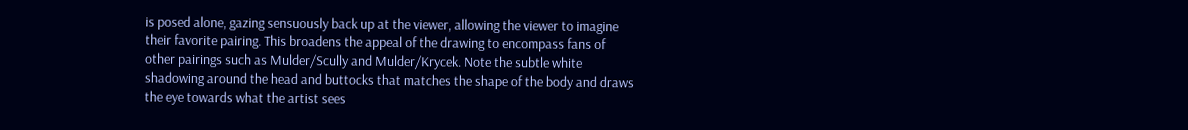is posed alone, gazing sensuously back up at the viewer, allowing the viewer to imagine their favorite pairing. This broadens the appeal of the drawing to encompass fans of other pairings such as Mulder/Scully and Mulder/Krycek. Note the subtle white shadowing around the head and buttocks that matches the shape of the body and draws the eye towards what the artist sees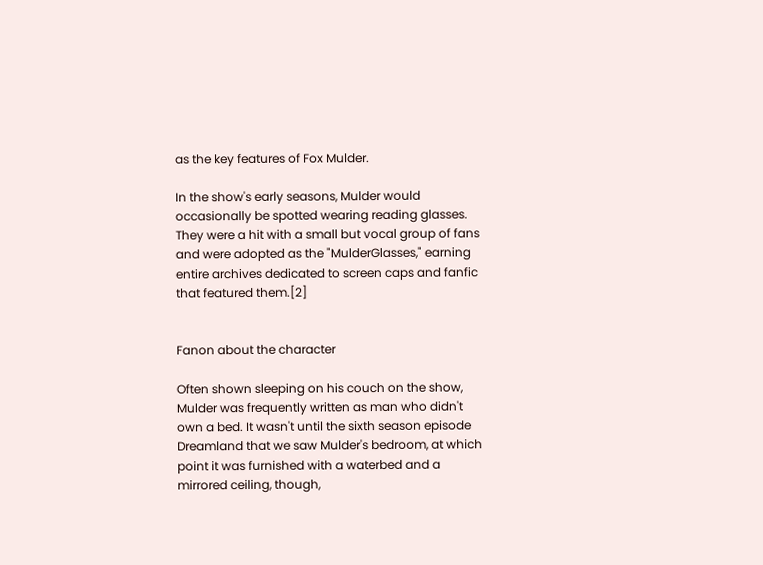as the key features of Fox Mulder.

In the show's early seasons, Mulder would occasionally be spotted wearing reading glasses. They were a hit with a small but vocal group of fans and were adopted as the "MulderGlasses," earning entire archives dedicated to screen caps and fanfic that featured them.[2]


Fanon about the character

Often shown sleeping on his couch on the show, Mulder was frequently written as man who didn't own a bed. It wasn't until the sixth season episode Dreamland that we saw Mulder's bedroom, at which point it was furnished with a waterbed and a mirrored ceiling, though,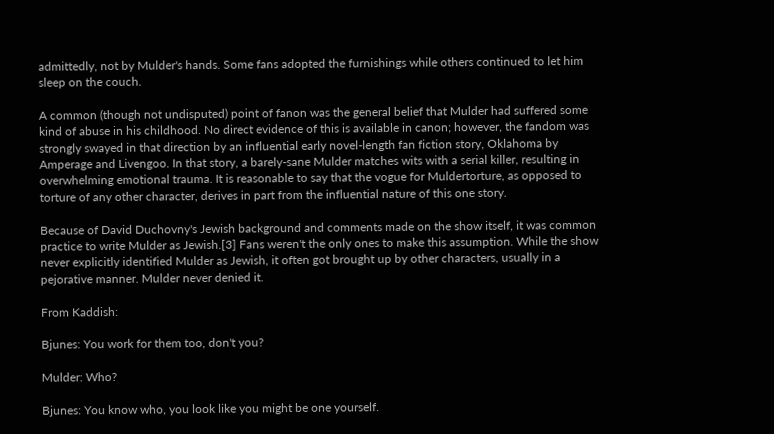admittedly, not by Mulder's hands. Some fans adopted the furnishings while others continued to let him sleep on the couch.

A common (though not undisputed) point of fanon was the general belief that Mulder had suffered some kind of abuse in his childhood. No direct evidence of this is available in canon; however, the fandom was strongly swayed in that direction by an influential early novel-length fan fiction story, Oklahoma by Amperage and Livengoo. In that story, a barely-sane Mulder matches wits with a serial killer, resulting in overwhelming emotional trauma. It is reasonable to say that the vogue for Muldertorture, as opposed to torture of any other character, derives in part from the influential nature of this one story.

Because of David Duchovny's Jewish background and comments made on the show itself, it was common practice to write Mulder as Jewish.[3] Fans weren't the only ones to make this assumption. While the show never explicitly identified Mulder as Jewish, it often got brought up by other characters, usually in a pejorative manner. Mulder never denied it.

From Kaddish:

Bjunes: You work for them too, don't you?

Mulder: Who?

Bjunes: You know who, you look like you might be one yourself.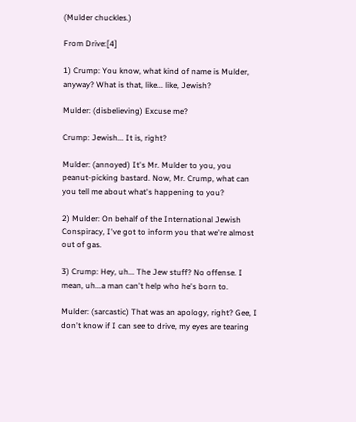(Mulder chuckles.)

From Drive:[4]

1) Crump: You know, what kind of name is Mulder, anyway? What is that, like... like, Jewish?

Mulder: (disbelieving) Excuse me?

Crump: Jewish... It is, right?

Mulder: (annoyed) It's Mr. Mulder to you, you peanut-picking bastard. Now, Mr. Crump, what can you tell me about what's happening to you?

2) Mulder: On behalf of the International Jewish Conspiracy, I've got to inform you that we're almost out of gas.

3) Crump: Hey, uh... The Jew stuff? No offense. I mean, uh...a man can't help who he's born to.

Mulder: (sarcastic) That was an apology, right? Gee, I don't know if I can see to drive, my eyes are tearing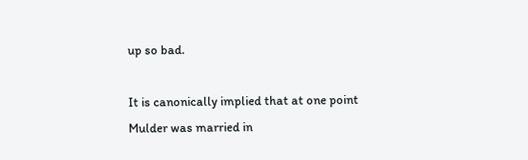up so bad.

It is canonically implied that at one point Mulder was married in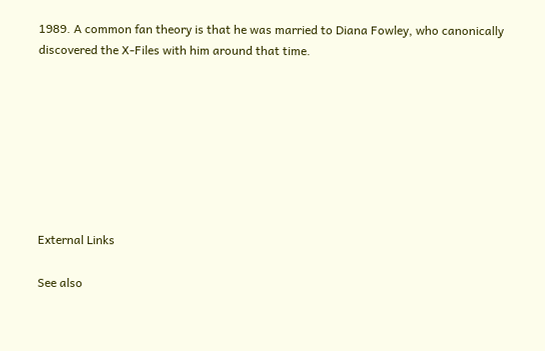1989. A common fan theory is that he was married to Diana Fowley, who canonically discovered the X-Files with him around that time.








External Links

See also